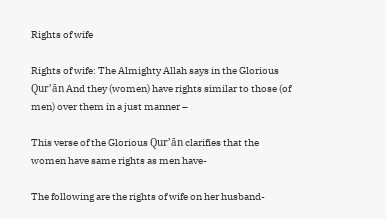Rights of wife

Rights of wife: The Almighty Allah says in the Glorious Qur’ān And they (women) have rights similar to those (of men) over them in a just manner –

This verse of the Glorious Qur’ān clarifies that the women have same rights as men have-

The following are the rights of wife on her husband-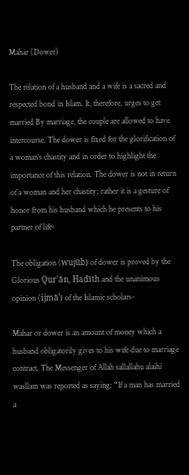Mahar (Dower)

The relation of a husband and a wife is a sacred and respected bond in Islam. It, therefore, urges to get married By marriage, the couple are allowed to have intercourse. The dower is fixed for the glorification of a woman’s chastity and in order to highlight the importance of this relation. The dower is not in return of a woman and her chastity; rather it is a gesture of honor from his husband which he presents to his partner of life-

The obligation (wujūb) of dower is proved by the Glorious Qur’ān, Ḥadīth and the unanimous opinion (ijmāʿ) of the Islamic scholars-

Mahar or dower is an amount of money which a husband obligatorily gives to his wife due to marriage contract. The Messenger of Allah sallallahu alaihi wasllam was reported as saying: “If a man has married a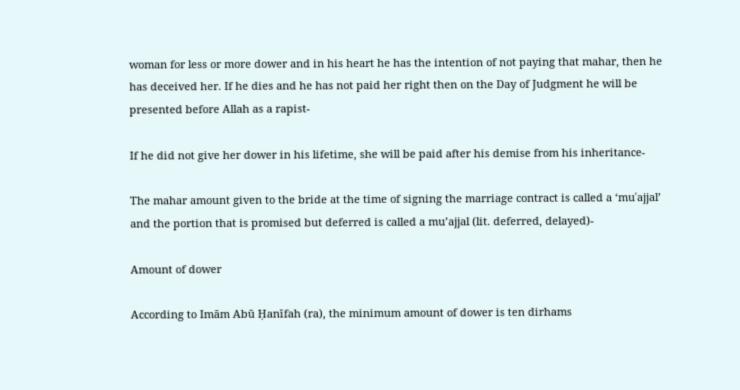woman for less or more dower and in his heart he has the intention of not paying that mahar, then he has deceived her. If he dies and he has not paid her right then on the Day of Judgment he will be presented before Allah as a rapist-

If he did not give her dower in his lifetime, she will be paid after his demise from his inheritance-

The mahar amount given to the bride at the time of signing the marriage contract is called a ‘muʿajjal’  and the portion that is promised but deferred is called a mu’ajjal (lit. deferred, delayed)-

Amount of dower

According to Imām Abū Ḥanīfah (ra), the minimum amount of dower is ten dirhams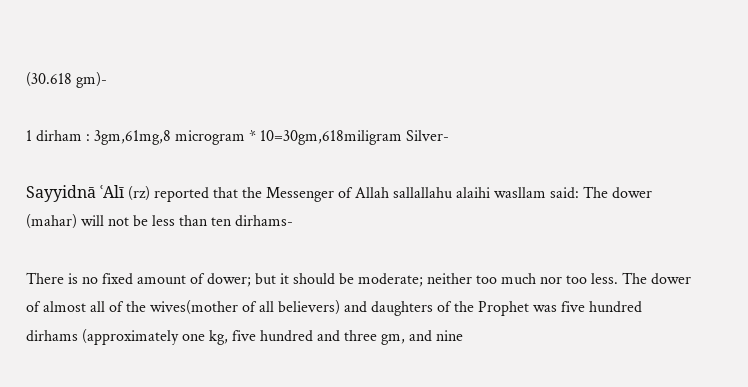(30.618 gm)-

1 dirham : 3gm,61mg,8 microgram * 10=30gm,618miligram Silver-

Sayyidnā ʿAlī (rz) reported that the Messenger of Allah sallallahu alaihi wasllam said: The dower (mahar) will not be less than ten dirhams-

There is no fixed amount of dower; but it should be moderate; neither too much nor too less. The dower of almost all of the wives(mother of all believers) and daughters of the Prophet was five hundred dirhams (approximately one kg, five hundred and three gm, and nine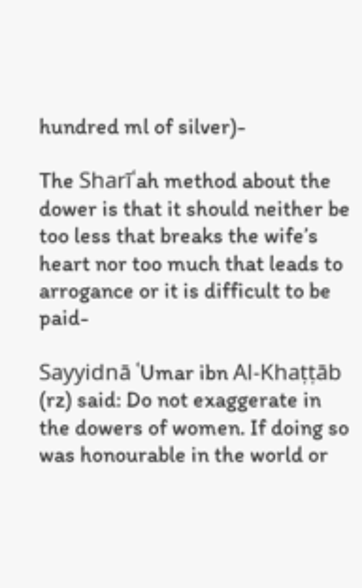hundred ml of silver)-

The Sharīʿah method about the dower is that it should neither be too less that breaks the wife’s heart nor too much that leads to arrogance or it is difficult to be paid-

Sayyidnā ʿUmar ibn Al-Khaṭṭāb (rz) said: Do not exaggerate in the dowers of women. If doing so was honourable in the world or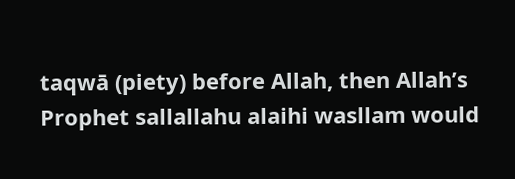taqwā (piety) before Allah, then Allah’s Prophet sallallahu alaihi wasllam would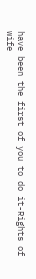have been the first of you to do it-Rights of wife